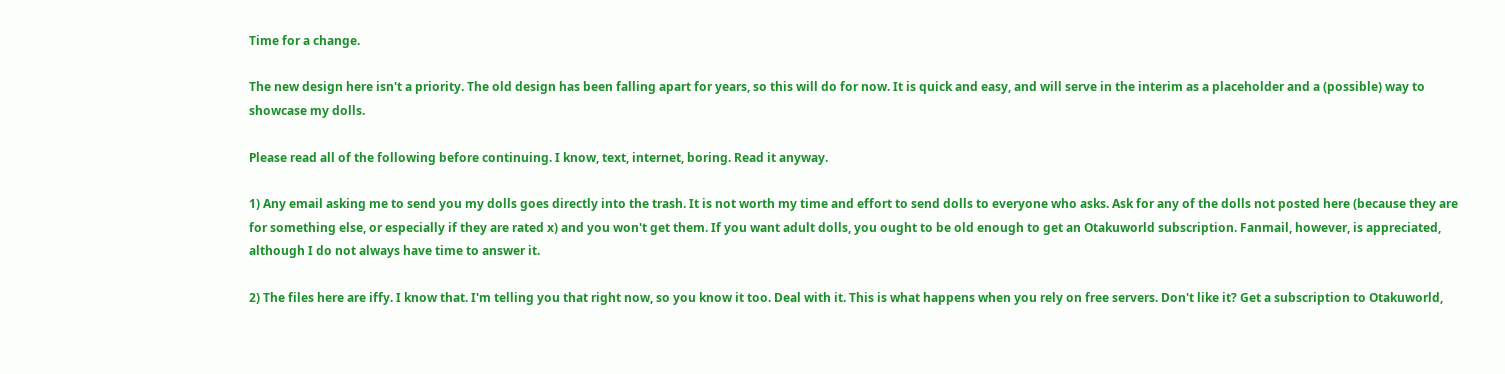Time for a change.

The new design here isn't a priority. The old design has been falling apart for years, so this will do for now. It is quick and easy, and will serve in the interim as a placeholder and a (possible) way to showcase my dolls.

Please read all of the following before continuing. I know, text, internet, boring. Read it anyway.

1) Any email asking me to send you my dolls goes directly into the trash. It is not worth my time and effort to send dolls to everyone who asks. Ask for any of the dolls not posted here (because they are for something else, or especially if they are rated x) and you won't get them. If you want adult dolls, you ought to be old enough to get an Otakuworld subscription. Fanmail, however, is appreciated, although I do not always have time to answer it.

2) The files here are iffy. I know that. I'm telling you that right now, so you know it too. Deal with it. This is what happens when you rely on free servers. Don't like it? Get a subscription to Otakuworld,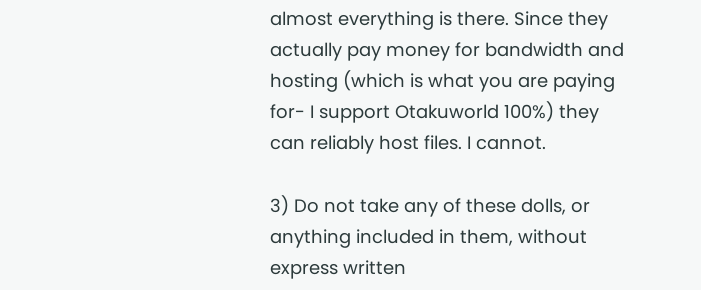almost everything is there. Since they actually pay money for bandwidth and hosting (which is what you are paying for- I support Otakuworld 100%) they can reliably host files. I cannot.

3) Do not take any of these dolls, or anything included in them, without express written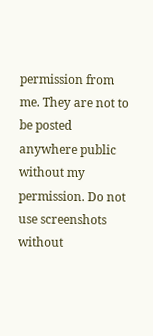permission from me. They are not to be posted anywhere public without my permission. Do not use screenshots without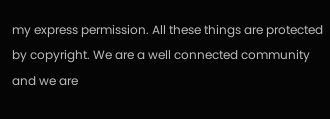my express permission. All these things are protected by copyright. We are a well connected community and we are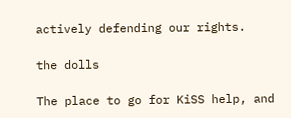actively defending our rights.

the dolls

The place to go for KiSS help, and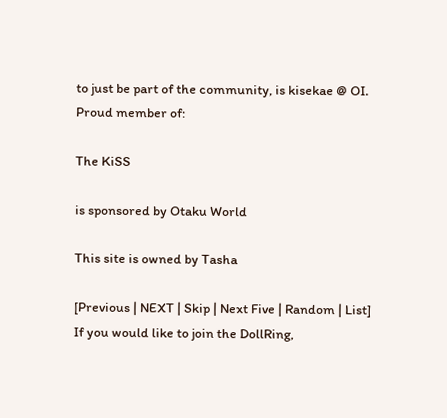to just be part of the community, is kisekae @ OI.
Proud member of:

The KiSS

is sponsored by Otaku World

This site is owned by Tasha

[Previous | NEXT | Skip | Next Five | Random | List]
If you would like to join the DollRing,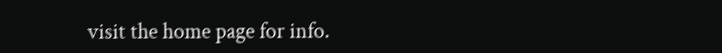visit the home page for info.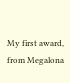My first award, from Megalona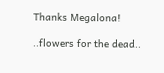Thanks Megalona!

..flowers for the dead..